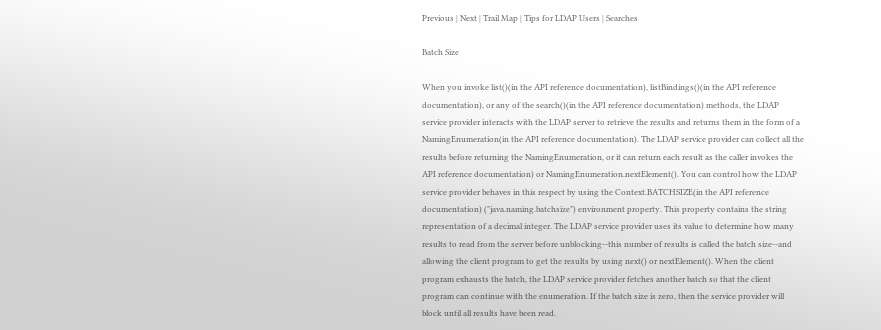Previous | Next | Trail Map | Tips for LDAP Users | Searches

Batch Size

When you invoke list()(in the API reference documentation), listBindings()(in the API reference documentation), or any of the search()(in the API reference documentation) methods, the LDAP service provider interacts with the LDAP server to retrieve the results and returns them in the form of a NamingEnumeration(in the API reference documentation). The LDAP service provider can collect all the results before returning the NamingEnumeration, or it can return each result as the caller invokes the API reference documentation) or NamingEnumeration.nextElement(). You can control how the LDAP service provider behaves in this respect by using the Context.BATCHSIZE(in the API reference documentation) ("java.naming.batchsize") environment property. This property contains the string representation of a decimal integer. The LDAP service provider uses its value to determine how many results to read from the server before unblocking--this number of results is called the batch size--and allowing the client program to get the results by using next() or nextElement(). When the client program exhausts the batch, the LDAP service provider fetches another batch so that the client program can continue with the enumeration. If the batch size is zero, then the service provider will block until all results have been read.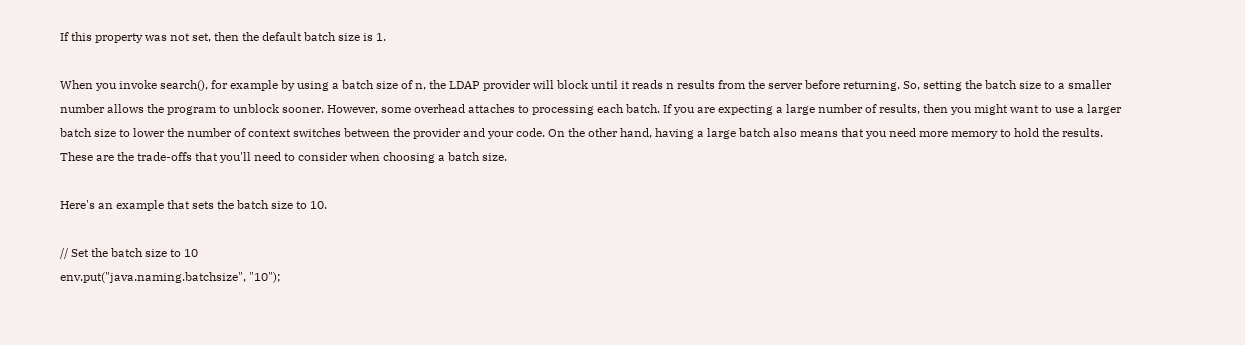If this property was not set, then the default batch size is 1.

When you invoke search(), for example by using a batch size of n, the LDAP provider will block until it reads n results from the server before returning. So, setting the batch size to a smaller number allows the program to unblock sooner. However, some overhead attaches to processing each batch. If you are expecting a large number of results, then you might want to use a larger batch size to lower the number of context switches between the provider and your code. On the other hand, having a large batch also means that you need more memory to hold the results. These are the trade-offs that you'll need to consider when choosing a batch size.

Here's an example that sets the batch size to 10.

// Set the batch size to 10
env.put("java.naming.batchsize", "10");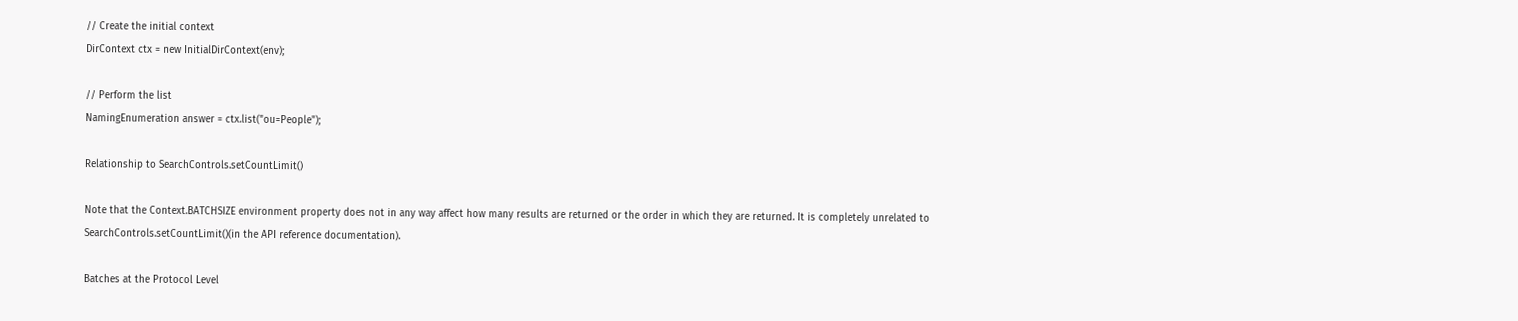// Create the initial context
DirContext ctx = new InitialDirContext(env);

// Perform the list
NamingEnumeration answer = ctx.list("ou=People");

Relationship to SearchControls.setCountLimit()

Note that the Context.BATCHSIZE environment property does not in any way affect how many results are returned or the order in which they are returned. It is completely unrelated to SearchControls.setCountLimit()(in the API reference documentation).

Batches at the Protocol Level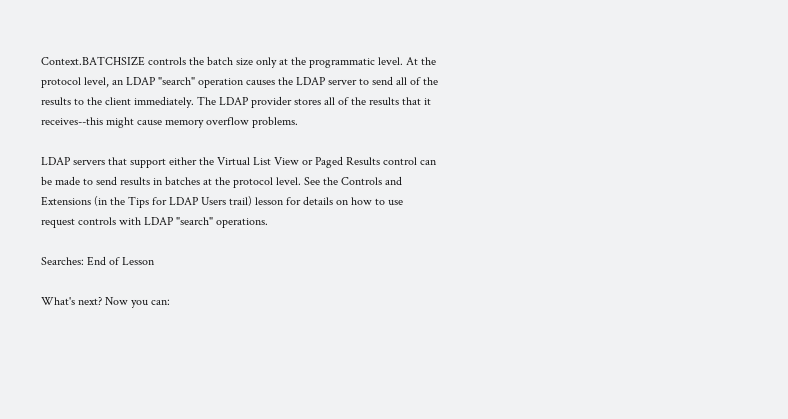Context.BATCHSIZE controls the batch size only at the programmatic level. At the protocol level, an LDAP "search" operation causes the LDAP server to send all of the results to the client immediately. The LDAP provider stores all of the results that it receives--this might cause memory overflow problems.

LDAP servers that support either the Virtual List View or Paged Results control can be made to send results in batches at the protocol level. See the Controls and Extensions (in the Tips for LDAP Users trail) lesson for details on how to use request controls with LDAP "search" operations.

Searches: End of Lesson

What's next? Now you can: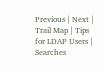Previous | Next | Trail Map | Tips for LDAP Users | Searches